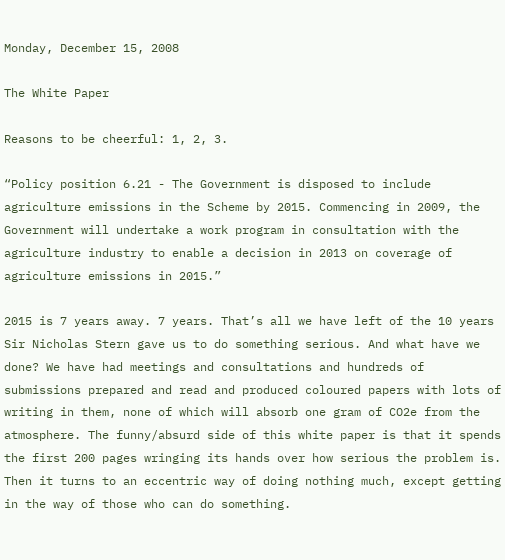Monday, December 15, 2008

The White Paper

Reasons to be cheerful: 1, 2, 3.

“Policy position 6.21 - The Government is disposed to include agriculture emissions in the Scheme by 2015. Commencing in 2009, the Government will undertake a work program in consultation with the agriculture industry to enable a decision in 2013 on coverage of agriculture emissions in 2015.”

2015 is 7 years away. 7 years. That’s all we have left of the 10 years Sir Nicholas Stern gave us to do something serious. And what have we done? We have had meetings and consultations and hundreds of submissions prepared and read and produced coloured papers with lots of writing in them, none of which will absorb one gram of CO2e from the atmosphere. The funny/absurd side of this white paper is that it spends the first 200 pages wringing its hands over how serious the problem is. Then it turns to an eccentric way of doing nothing much, except getting in the way of those who can do something.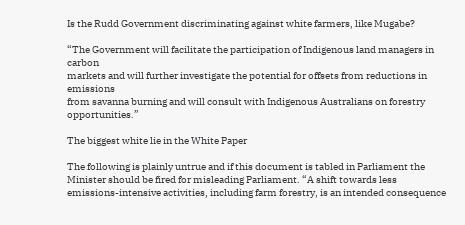Is the Rudd Government discriminating against white farmers, like Mugabe?

“The Government will facilitate the participation of Indigenous land managers in carbon
markets and will further investigate the potential for offsets from reductions in emissions
from savanna burning and will consult with Indigenous Australians on forestry opportunities.”

The biggest white lie in the White Paper

The following is plainly untrue and if this document is tabled in Parliament the Minister should be fired for misleading Parliament. “A shift towards less emissions-intensive activities, including farm forestry, is an intended consequence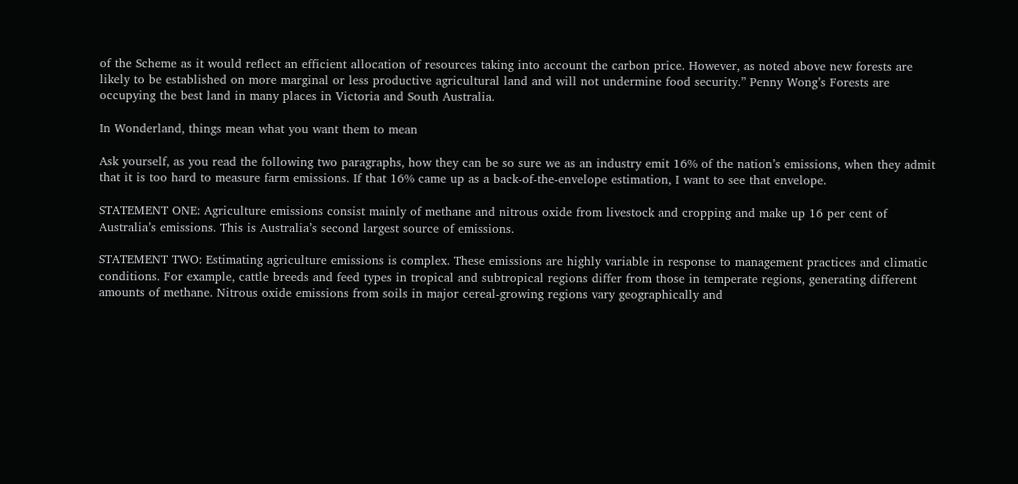of the Scheme as it would reflect an efficient allocation of resources taking into account the carbon price. However, as noted above new forests are likely to be established on more marginal or less productive agricultural land and will not undermine food security.” Penny Wong’s Forests are occupying the best land in many places in Victoria and South Australia.

In Wonderland, things mean what you want them to mean

Ask yourself, as you read the following two paragraphs, how they can be so sure we as an industry emit 16% of the nation’s emissions, when they admit that it is too hard to measure farm emissions. If that 16% came up as a back-of-the-envelope estimation, I want to see that envelope.

STATEMENT ONE: Agriculture emissions consist mainly of methane and nitrous oxide from livestock and cropping and make up 16 per cent of Australia’s emissions. This is Australia’s second largest source of emissions.

STATEMENT TWO: Estimating agriculture emissions is complex. These emissions are highly variable in response to management practices and climatic conditions. For example, cattle breeds and feed types in tropical and subtropical regions differ from those in temperate regions, generating different amounts of methane. Nitrous oxide emissions from soils in major cereal-growing regions vary geographically and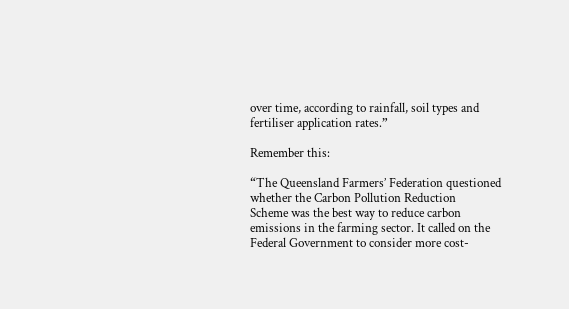over time, according to rainfall, soil types and fertiliser application rates.”

Remember this:

“The Queensland Farmers’ Federation questioned whether the Carbon Pollution Reduction
Scheme was the best way to reduce carbon emissions in the farming sector. It called on the
Federal Government to consider more cost-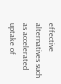effective alternatives such as accelerated uptake of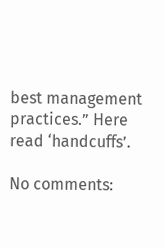best management practices.” Here read ‘handcuffs’.

No comments: